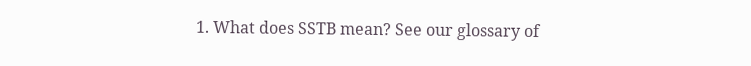1. What does SSTB mean? See our glossary of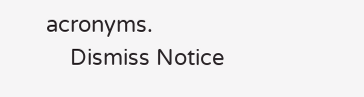acronyms.
    Dismiss Notice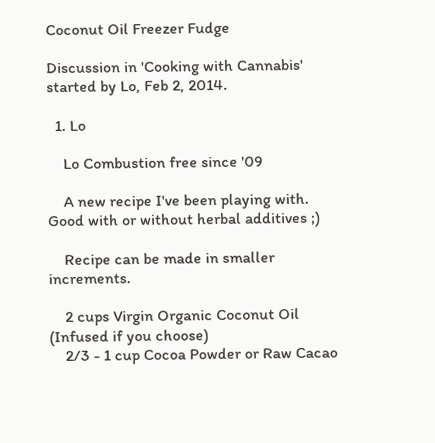Coconut Oil Freezer Fudge

Discussion in 'Cooking with Cannabis' started by Lo, Feb 2, 2014.

  1. Lo

    Lo Combustion free since '09

    A new recipe I've been playing with. Good with or without herbal additives ;)

    Recipe can be made in smaller increments.

    2 cups Virgin Organic Coconut Oil (Infused if you choose)
    2/3 - 1 cup Cocoa Powder or Raw Cacao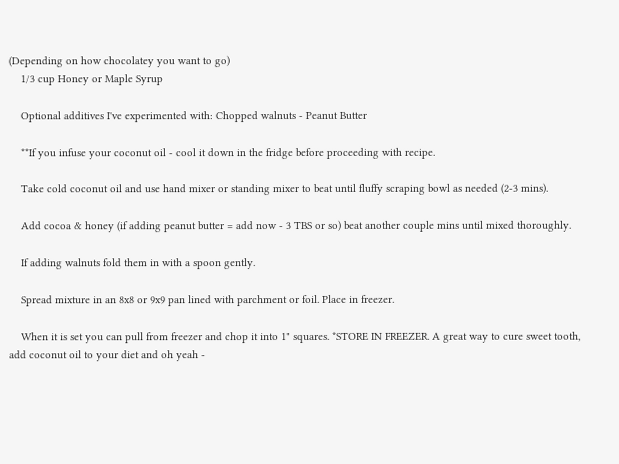(Depending on how chocolatey you want to go)
    1/3 cup Honey or Maple Syrup

    Optional additives I've experimented with: Chopped walnuts - Peanut Butter

    **If you infuse your coconut oil - cool it down in the fridge before proceeding with recipe.

    Take cold coconut oil and use hand mixer or standing mixer to beat until fluffy scraping bowl as needed (2-3 mins).

    Add cocoa & honey (if adding peanut butter = add now - 3 TBS or so) beat another couple mins until mixed thoroughly.

    If adding walnuts fold them in with a spoon gently.

    Spread mixture in an 8x8 or 9x9 pan lined with parchment or foil. Place in freezer.

    When it is set you can pull from freezer and chop it into 1" squares. *STORE IN FREEZER. A great way to cure sweet tooth, add coconut oil to your diet and oh yeah -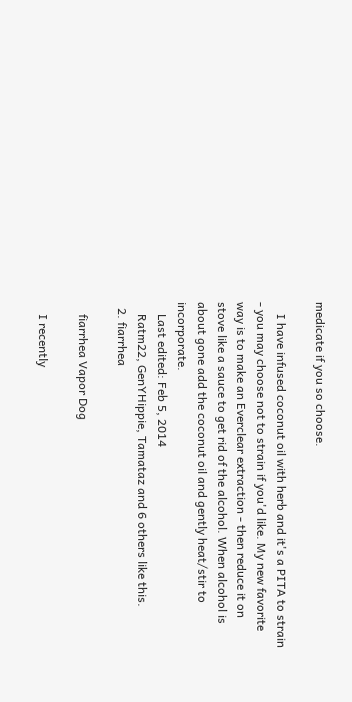medicate if you so choose.

    I have infused coconut oil with herb and it's a PITA to strain - you may choose not to strain if you'd like. My new favorite way is to make an Everclear extraction - then reduce it on stove like a sauce to get rid of the alcohol. When alcohol is about gone add the coconut oil and gently heat/stir to incorporate.
    Last edited: Feb 5, 2014
    Ratm22, GenYHippie, Tamataz and 6 others like this.
  2. fiarrhea

    fiarrhea Vapor Dog

    I recently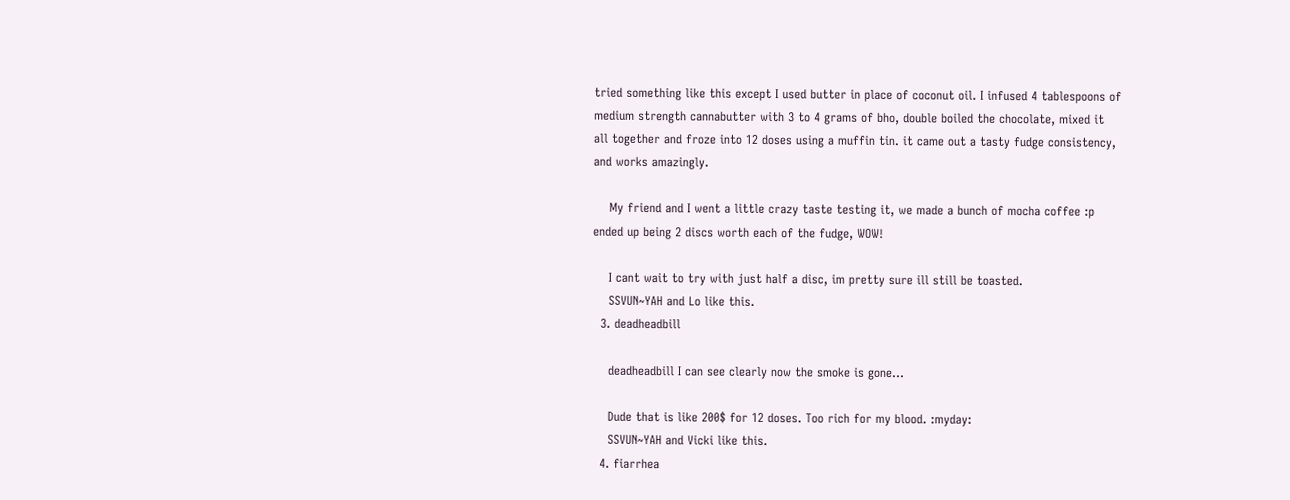tried something like this except I used butter in place of coconut oil. I infused 4 tablespoons of medium strength cannabutter with 3 to 4 grams of bho, double boiled the chocolate, mixed it all together and froze into 12 doses using a muffin tin. it came out a tasty fudge consistency, and works amazingly.

    My friend and I went a little crazy taste testing it, we made a bunch of mocha coffee :p ended up being 2 discs worth each of the fudge, WOW!

    I cant wait to try with just half a disc, im pretty sure ill still be toasted.
    SSVUN~YAH and Lo like this.
  3. deadheadbill

    deadheadbill I can see clearly now the smoke is gone...

    Dude that is like 200$ for 12 doses. Too rich for my blood. :myday:
    SSVUN~YAH and Vicki like this.
  4. fiarrhea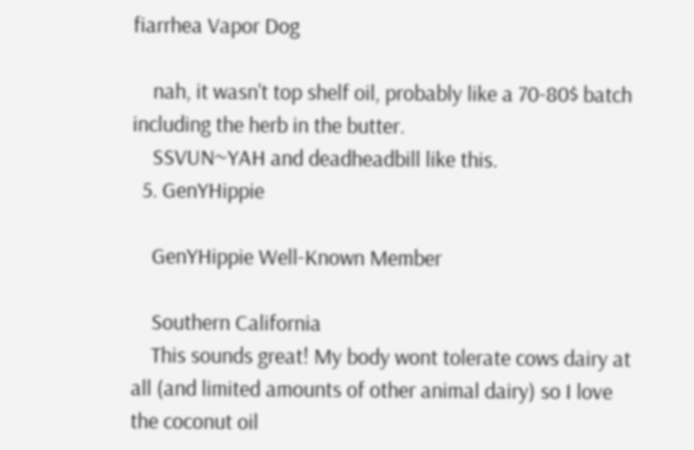fiarrhea Vapor Dog

    nah, it wasn't top shelf oil, probably like a 70-80$ batch including the herb in the butter.
    SSVUN~YAH and deadheadbill like this.
  5. GenYHippie

    GenYHippie Well-Known Member

    Southern California
    This sounds great! My body wont tolerate cows dairy at all (and limited amounts of other animal dairy) so I love the coconut oil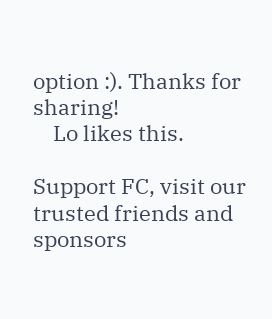option :). Thanks for sharing!
    Lo likes this.

Support FC, visit our trusted friends and sponsors